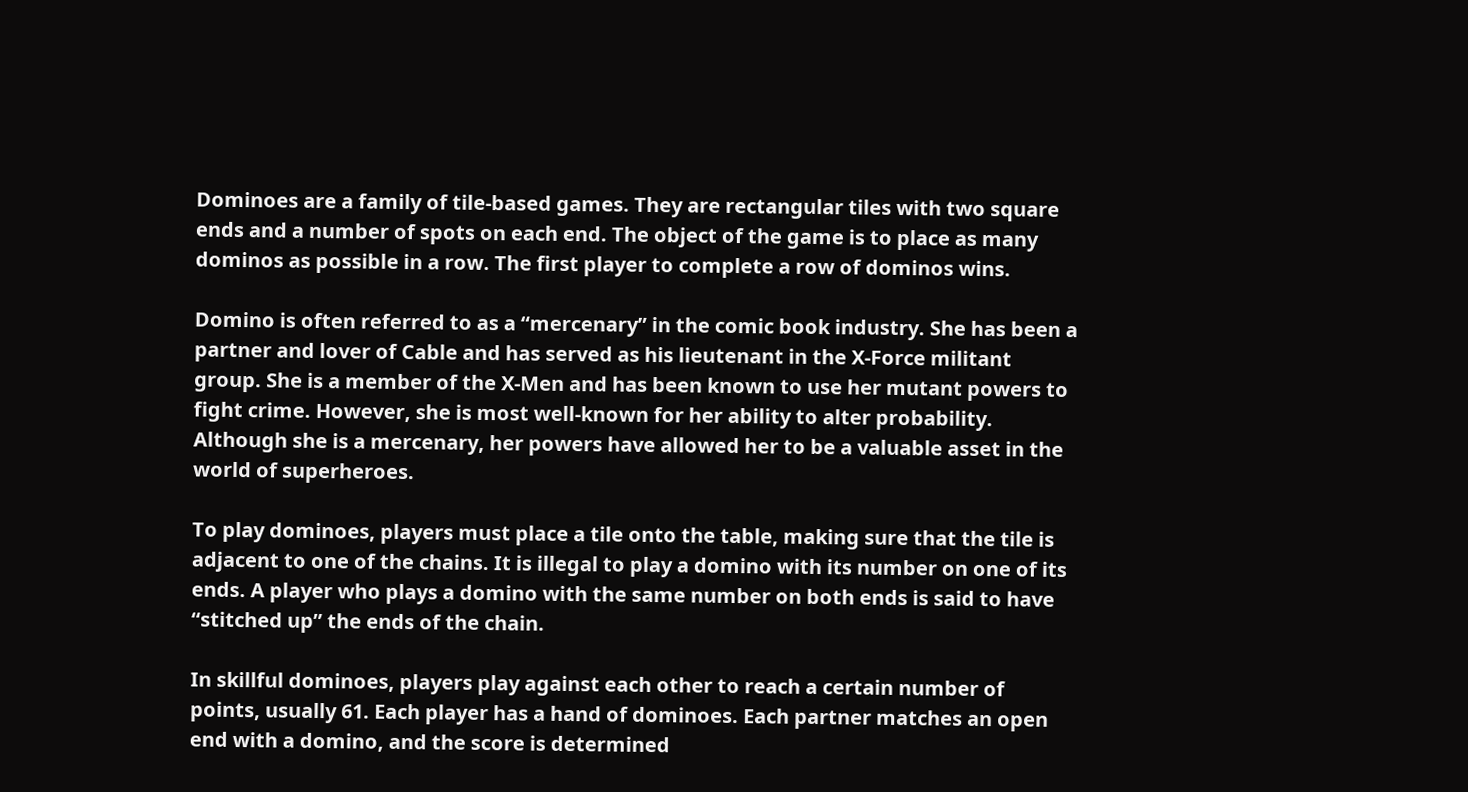Dominoes are a family of tile-based games. They are rectangular tiles with two square ends and a number of spots on each end. The object of the game is to place as many dominos as possible in a row. The first player to complete a row of dominos wins.

Domino is often referred to as a “mercenary” in the comic book industry. She has been a partner and lover of Cable and has served as his lieutenant in the X-Force militant group. She is a member of the X-Men and has been known to use her mutant powers to fight crime. However, she is most well-known for her ability to alter probability. Although she is a mercenary, her powers have allowed her to be a valuable asset in the world of superheroes.

To play dominoes, players must place a tile onto the table, making sure that the tile is adjacent to one of the chains. It is illegal to play a domino with its number on one of its ends. A player who plays a domino with the same number on both ends is said to have “stitched up” the ends of the chain.

In skillful dominoes, players play against each other to reach a certain number of points, usually 61. Each player has a hand of dominoes. Each partner matches an open end with a domino, and the score is determined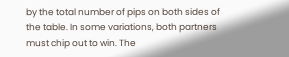by the total number of pips on both sides of the table. In some variations, both partners must chip out to win. The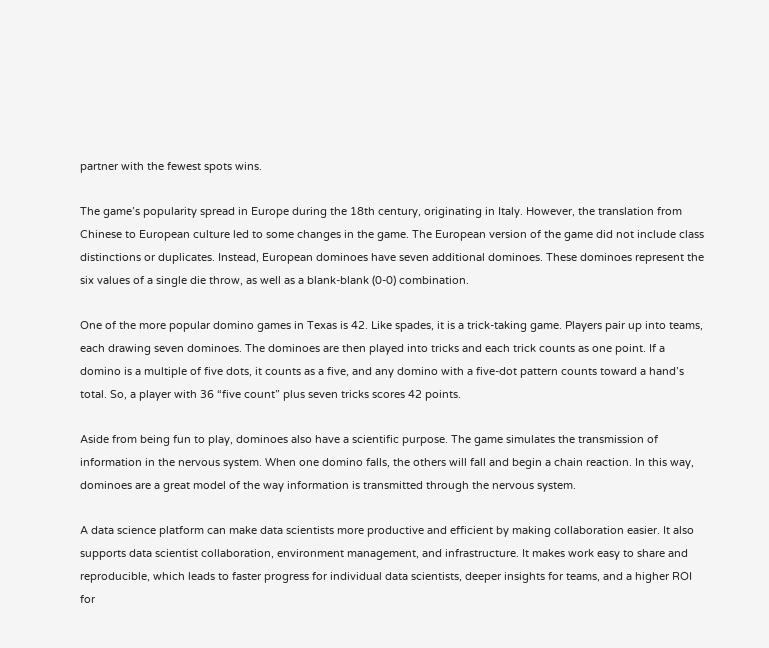partner with the fewest spots wins.

The game’s popularity spread in Europe during the 18th century, originating in Italy. However, the translation from Chinese to European culture led to some changes in the game. The European version of the game did not include class distinctions or duplicates. Instead, European dominoes have seven additional dominoes. These dominoes represent the six values of a single die throw, as well as a blank-blank (0-0) combination.

One of the more popular domino games in Texas is 42. Like spades, it is a trick-taking game. Players pair up into teams, each drawing seven dominoes. The dominoes are then played into tricks and each trick counts as one point. If a domino is a multiple of five dots, it counts as a five, and any domino with a five-dot pattern counts toward a hand’s total. So, a player with 36 “five count” plus seven tricks scores 42 points.

Aside from being fun to play, dominoes also have a scientific purpose. The game simulates the transmission of information in the nervous system. When one domino falls, the others will fall and begin a chain reaction. In this way, dominoes are a great model of the way information is transmitted through the nervous system.

A data science platform can make data scientists more productive and efficient by making collaboration easier. It also supports data scientist collaboration, environment management, and infrastructure. It makes work easy to share and reproducible, which leads to faster progress for individual data scientists, deeper insights for teams, and a higher ROI for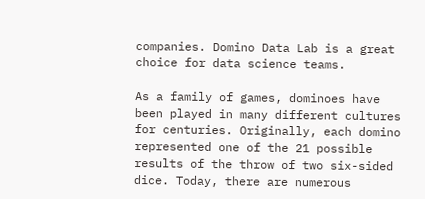companies. Domino Data Lab is a great choice for data science teams.

As a family of games, dominoes have been played in many different cultures for centuries. Originally, each domino represented one of the 21 possible results of the throw of two six-sided dice. Today, there are numerous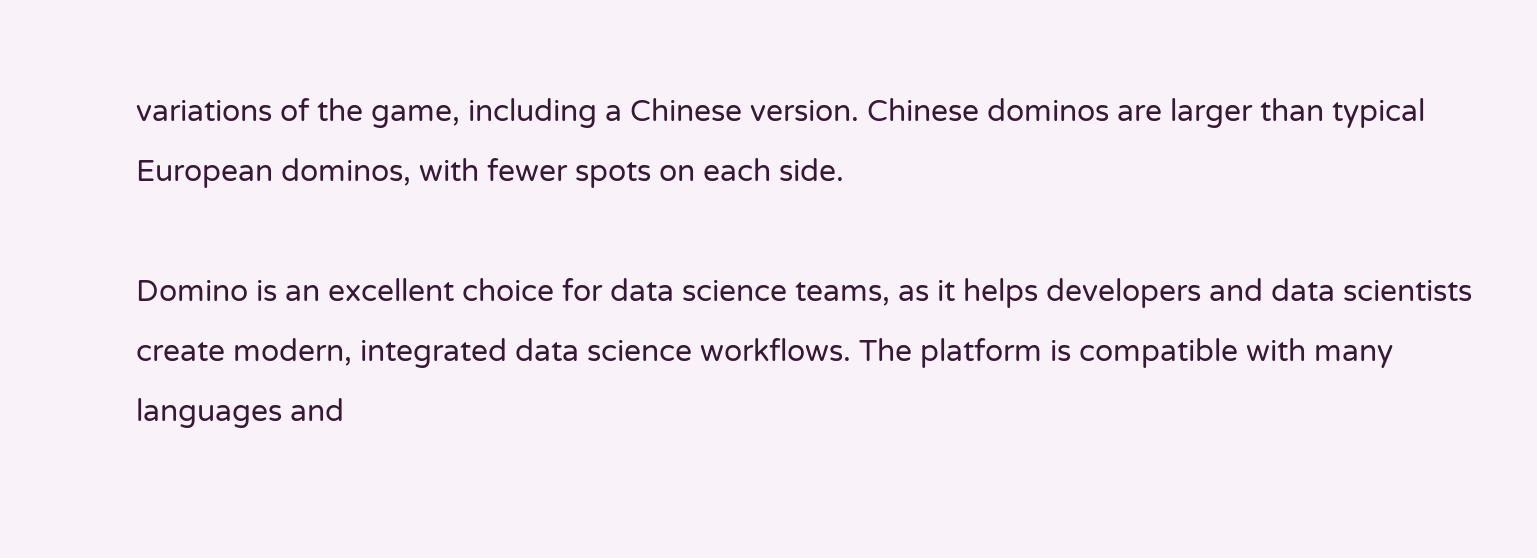variations of the game, including a Chinese version. Chinese dominos are larger than typical European dominos, with fewer spots on each side.

Domino is an excellent choice for data science teams, as it helps developers and data scientists create modern, integrated data science workflows. The platform is compatible with many languages and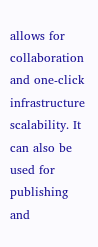allows for collaboration and one-click infrastructure scalability. It can also be used for publishing and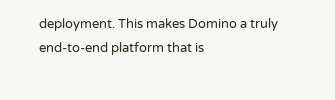deployment. This makes Domino a truly end-to-end platform that is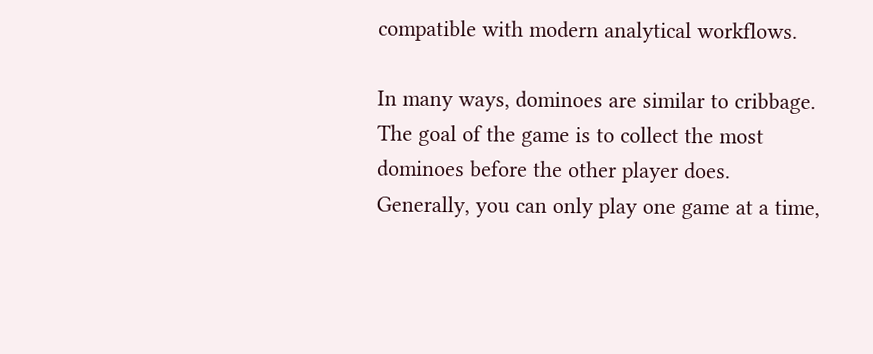compatible with modern analytical workflows.

In many ways, dominoes are similar to cribbage. The goal of the game is to collect the most dominoes before the other player does. Generally, you can only play one game at a time,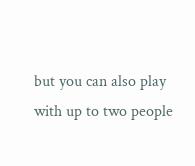but you can also play with up to two people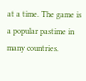at a time. The game is a popular pastime in many countries.